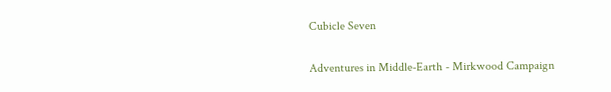Cubicle Seven

Adventures in Middle-Earth - Mirkwood Campaign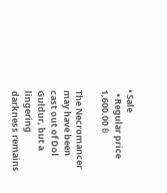• Sale
  • Regular price 1,600.00 ฿

The Necromancer may have been cast out of Dol Guldur, but a lingering darkness remains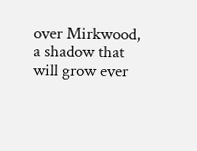over Mirkwood, a shadow that will grow ever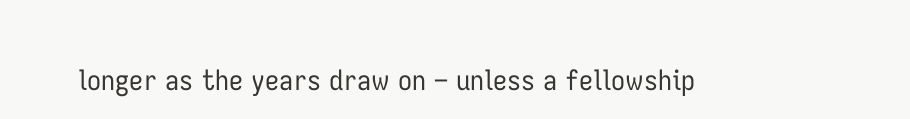longer as the years draw on – unless a fellowship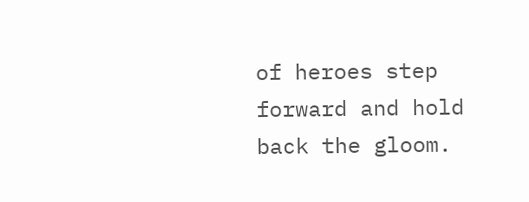of heroes step forward and hold back the gloom.